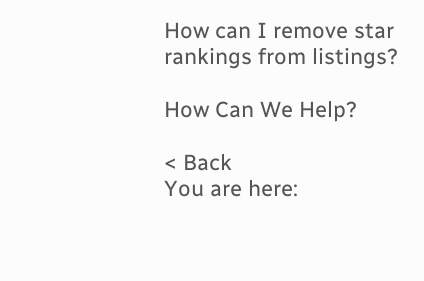How can I remove star rankings from listings?

How Can We Help?

< Back
You are here: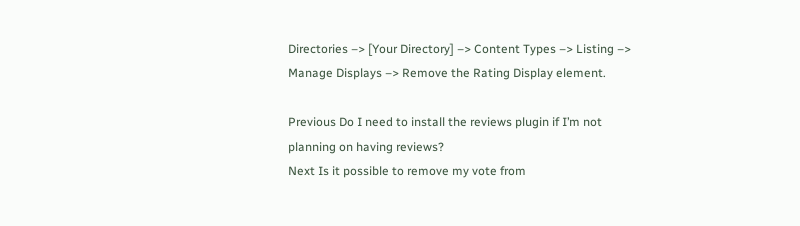Directories –> [Your Directory] –> Content Types –> Listing –> Manage Displays –> Remove the Rating Display element.

Previous Do I need to install the reviews plugin if I’m not planning on having reviews?
Next Is it possible to remove my vote from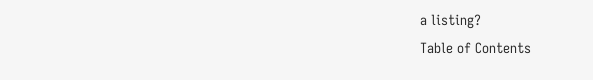a listing?
Table of Contents